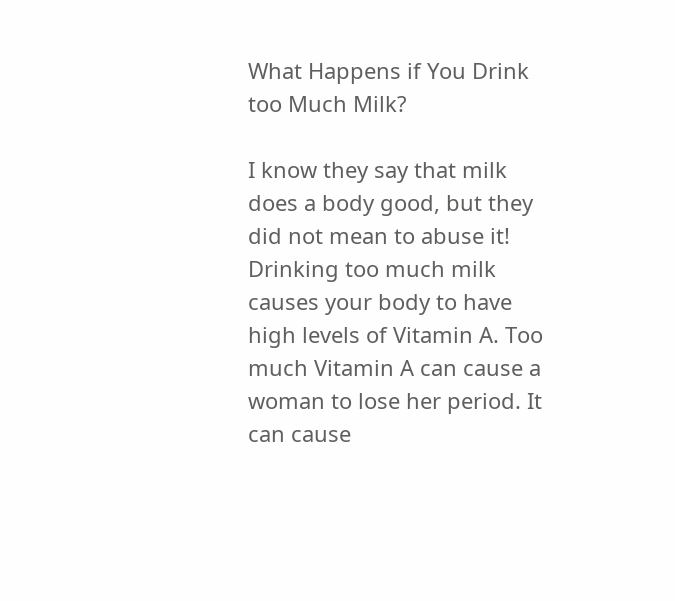What Happens if You Drink too Much Milk?

I know they say that milk does a body good, but they did not mean to abuse it! Drinking too much milk causes your body to have high levels of Vitamin A. Too much Vitamin A can cause a woman to lose her period. It can cause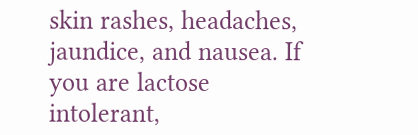skin rashes, headaches, jaundice, and nausea. If you are lactose intolerant,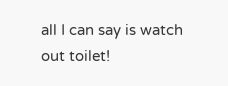all I can say is watch out toilet!